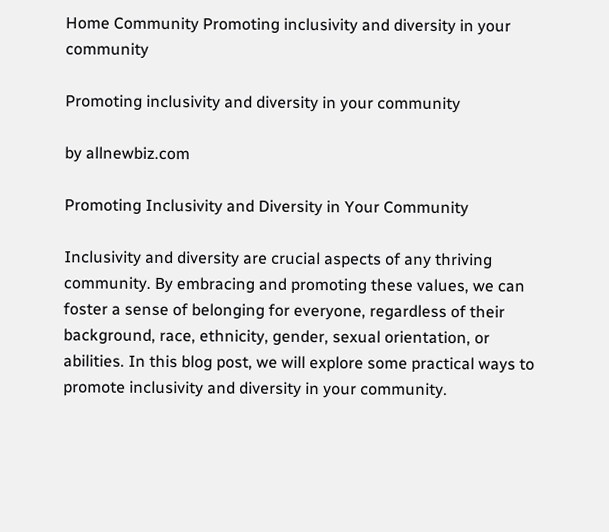Home Community Promoting inclusivity and diversity in your community

Promoting inclusivity and diversity in your community

by allnewbiz.com

Promoting Inclusivity and Diversity in Your Community

Inclusivity and diversity are crucial aspects of any thriving community. By embracing and promoting these values, we can foster a sense of belonging for everyone, regardless of their background, race, ethnicity, gender, sexual orientation, or abilities. In this blog post, we will explore some practical ways to promote inclusivity and diversity in your community.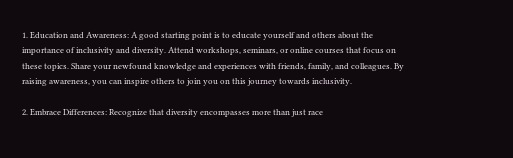1. Education and Awareness: A good starting point is to educate yourself and others about the importance of inclusivity and diversity. Attend workshops, seminars, or online courses that focus on these topics. Share your newfound knowledge and experiences with friends, family, and colleagues. By raising awareness, you can inspire others to join you on this journey towards inclusivity.

2. Embrace Differences: Recognize that diversity encompasses more than just race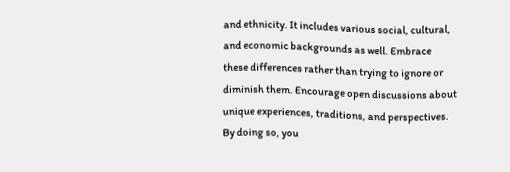and ethnicity. It includes various social, cultural, and economic backgrounds as well. Embrace these differences rather than trying to ignore or diminish them. Encourage open discussions about unique experiences, traditions, and perspectives. By doing so, you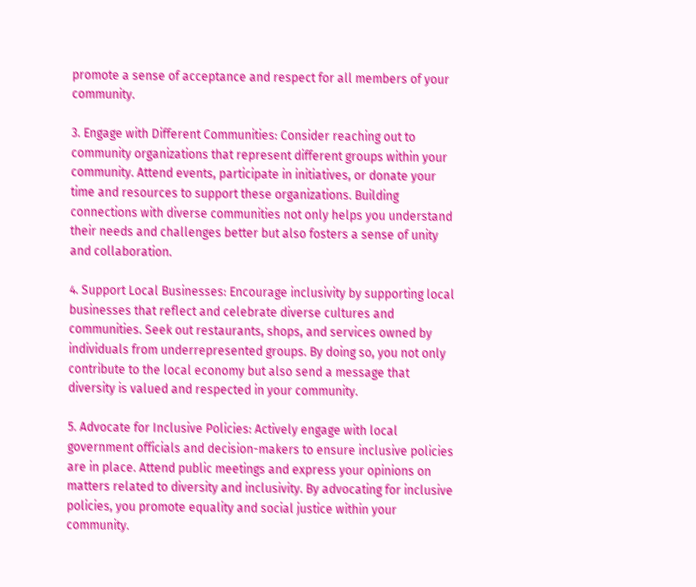promote a sense of acceptance and respect for all members of your community.

3. Engage with Different Communities: Consider reaching out to community organizations that represent different groups within your community. Attend events, participate in initiatives, or donate your time and resources to support these organizations. Building connections with diverse communities not only helps you understand their needs and challenges better but also fosters a sense of unity and collaboration.

4. Support Local Businesses: Encourage inclusivity by supporting local businesses that reflect and celebrate diverse cultures and communities. Seek out restaurants, shops, and services owned by individuals from underrepresented groups. By doing so, you not only contribute to the local economy but also send a message that diversity is valued and respected in your community.

5. Advocate for Inclusive Policies: Actively engage with local government officials and decision-makers to ensure inclusive policies are in place. Attend public meetings and express your opinions on matters related to diversity and inclusivity. By advocating for inclusive policies, you promote equality and social justice within your community.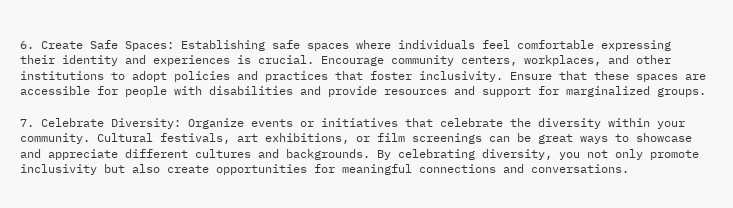6. Create Safe Spaces: Establishing safe spaces where individuals feel comfortable expressing their identity and experiences is crucial. Encourage community centers, workplaces, and other institutions to adopt policies and practices that foster inclusivity. Ensure that these spaces are accessible for people with disabilities and provide resources and support for marginalized groups.

7. Celebrate Diversity: Organize events or initiatives that celebrate the diversity within your community. Cultural festivals, art exhibitions, or film screenings can be great ways to showcase and appreciate different cultures and backgrounds. By celebrating diversity, you not only promote inclusivity but also create opportunities for meaningful connections and conversations.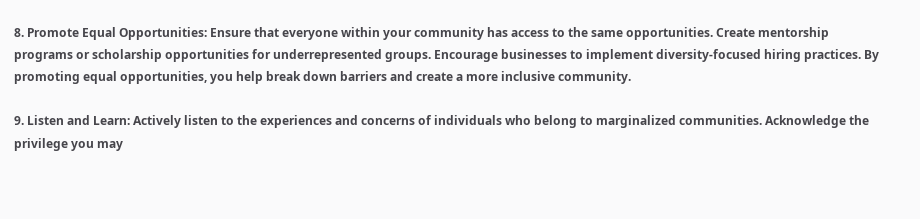8. Promote Equal Opportunities: Ensure that everyone within your community has access to the same opportunities. Create mentorship programs or scholarship opportunities for underrepresented groups. Encourage businesses to implement diversity-focused hiring practices. By promoting equal opportunities, you help break down barriers and create a more inclusive community.

9. Listen and Learn: Actively listen to the experiences and concerns of individuals who belong to marginalized communities. Acknowledge the privilege you may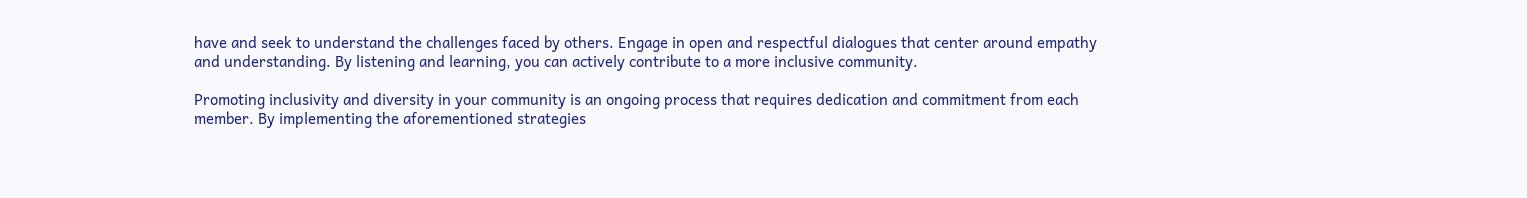have and seek to understand the challenges faced by others. Engage in open and respectful dialogues that center around empathy and understanding. By listening and learning, you can actively contribute to a more inclusive community.

Promoting inclusivity and diversity in your community is an ongoing process that requires dedication and commitment from each member. By implementing the aforementioned strategies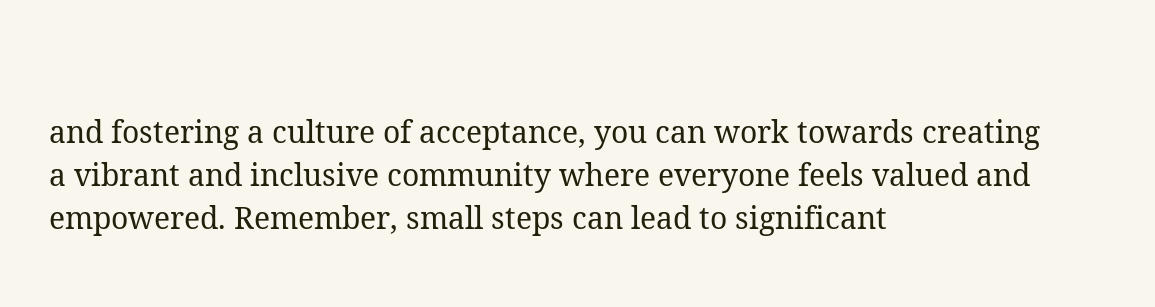and fostering a culture of acceptance, you can work towards creating a vibrant and inclusive community where everyone feels valued and empowered. Remember, small steps can lead to significant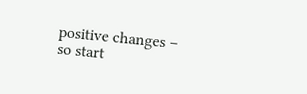positive changes – so start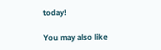today!

You may also like